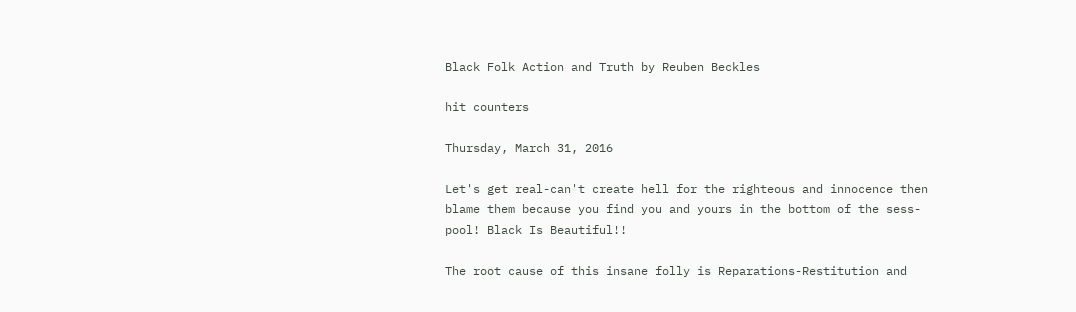Black Folk Action and Truth by Reuben Beckles

hit counters

Thursday, March 31, 2016

Let's get real-can't create hell for the righteous and innocence then blame them because you find you and yours in the bottom of the sess-pool! Black Is Beautiful!!

The root cause of this insane folly is Reparations-Restitution and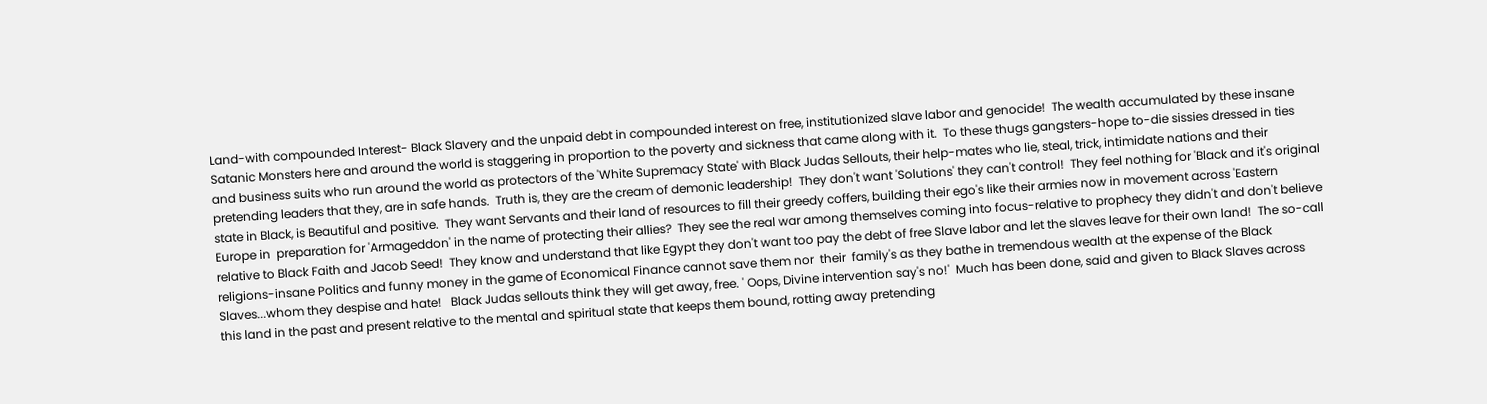Land-with compounded Interest- Black Slavery and the unpaid debt in compounded interest on free, institutionized slave labor and genocide!  The wealth accumulated by these insane Satanic Monsters here and around the world is staggering in proportion to the poverty and sickness that came along with it.  To these thugs gangsters-hope to-die sissies dressed in ties and business suits who run around the world as protectors of the 'White Supremacy State' with Black Judas Sellouts, their help-mates who lie, steal, trick, intimidate nations and their pretending leaders that they, are in safe hands.  Truth is, they are the cream of demonic leadership!  They don't want 'Solutions' they can't control!  They feel nothing for 'Black and it's original state in Black, is Beautiful and positive.  They want Servants and their land of resources to fill their greedy coffers, building their ego's like their armies now in movement across 'Eastern Europe in  preparation for 'Armageddon' in the name of protecting their allies?  They see the real war among themselves coming into focus-relative to prophecy they didn't and don't believe  relative to Black Faith and Jacob Seed!  They know and understand that like Egypt they don't want too pay the debt of free Slave labor and let the slaves leave for their own land!  The so-call religions-insane Politics and funny money in the game of Economical Finance cannot save them nor  their  family's as they bathe in tremendous wealth at the expense of the Black Slaves...whom they despise and hate!   Black Judas sellouts think they will get away, free. ' Oops, Divine intervention say's no!'  Much has been done, said and given to Black Slaves across this land in the past and present relative to the mental and spiritual state that keeps them bound, rotting away pretending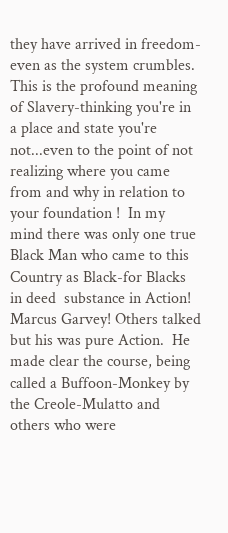they have arrived in freedom-even as the system crumbles.  This is the profound meaning of Slavery-thinking you're in a place and state you're not...even to the point of not realizing where you came from and why in relation to your foundation !  In my mind there was only one true Black Man who came to this Country as Black-for Blacks in deed  substance in Action!  Marcus Garvey! Others talked but his was pure Action.  He made clear the course, being called a Buffoon-Monkey by the Creole-Mulatto and others who were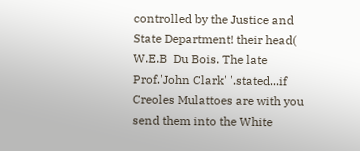controlled by the Justice and State Department! their head( W.E.B  Du Bois. The late Prof.'John Clark' '.stated...if Creoles Mulattoes are with you send them into the White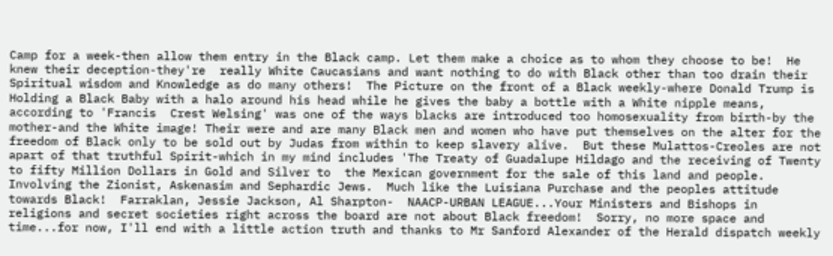Camp for a week-then allow them entry in the Black camp. Let them make a choice as to whom they choose to be!  He knew their deception-they're  really White Caucasians and want nothing to do with Black other than too drain their Spiritual wisdom and Knowledge as do many others!  The Picture on the front of a Black weekly-where Donald Trump is Holding a Black Baby with a halo around his head while he gives the baby a bottle with a White nipple means, according to 'Francis  Crest Welsing' was one of the ways blacks are introduced too homosexuality from birth-by the mother-and the White image! Their were and are many Black men and women who have put themselves on the alter for the freedom of Black only to be sold out by Judas from within to keep slavery alive.  But these Mulattos-Creoles are not apart of that truthful Spirit-which in my mind includes 'The Treaty of Guadalupe Hildago and the receiving of Twenty to fifty Million Dollars in Gold and Silver to  the Mexican government for the sale of this land and people. Involving the Zionist, Askenasim and Sephardic Jews.  Much like the Luisiana Purchase and the peoples attitude towards Black!  Farraklan, Jessie Jackson, Al Sharpton-  NAACP-URBAN LEAGUE...Your Ministers and Bishops in religions and secret societies right across the board are not about Black freedom!  Sorry, no more space and time...for now, I'll end with a little action truth and thanks to Mr Sanford Alexander of the Herald dispatch weekly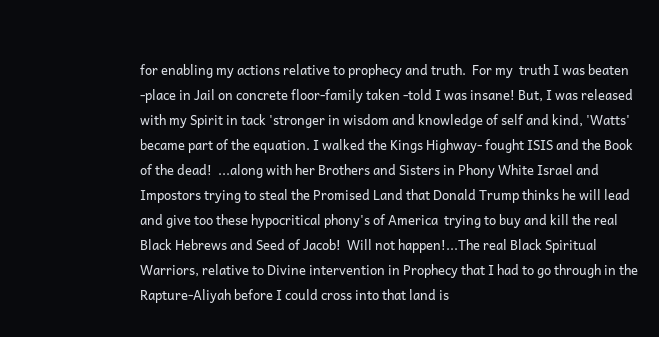for enabling my actions relative to prophecy and truth.  For my  truth I was beaten -place in Jail on concrete floor-family taken -told I was insane! But, I was released with my Spirit in tack 'stronger in wisdom and knowledge of self and kind, 'Watts' became part of the equation. I walked the Kings Highway- fought ISIS and the Book of the dead!  ...along with her Brothers and Sisters in Phony White Israel and Impostors trying to steal the Promised Land that Donald Trump thinks he will lead and give too these hypocritical phony's of America  trying to buy and kill the real Black Hebrews and Seed of Jacob!  Will not happen!...The real Black Spiritual Warriors, relative to Divine intervention in Prophecy that I had to go through in the Rapture-Aliyah before I could cross into that land is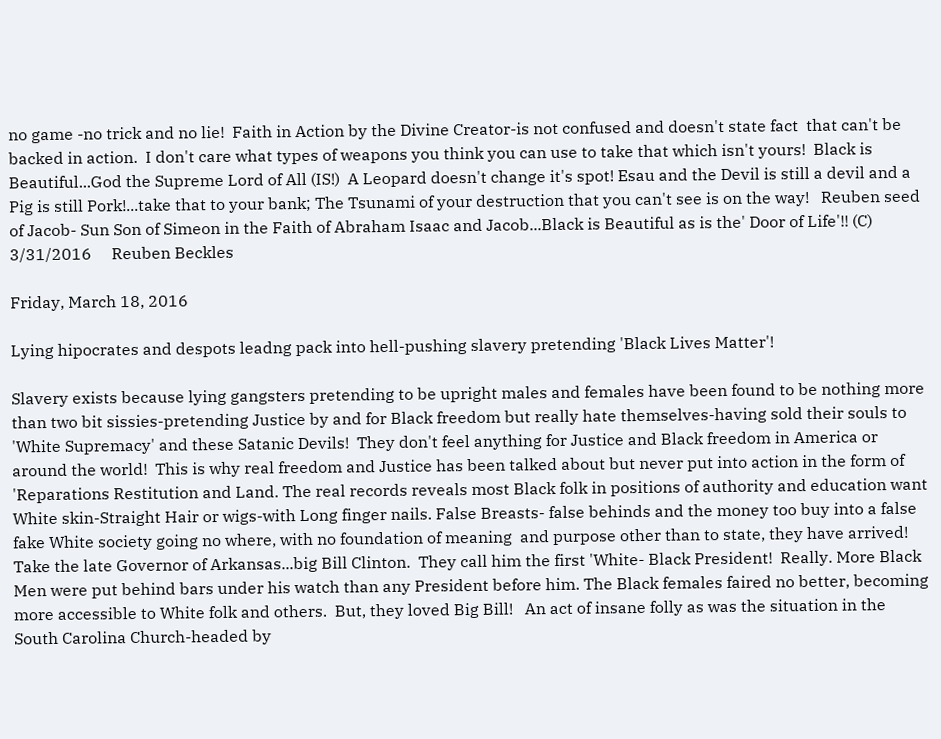no game -no trick and no lie!  Faith in Action by the Divine Creator-is not confused and doesn't state fact  that can't be backed in action.  I don't care what types of weapons you think you can use to take that which isn't yours!  Black is Beautiful...God the Supreme Lord of All (IS!)  A Leopard doesn't change it's spot! Esau and the Devil is still a devil and a Pig is still Pork!...take that to your bank; The Tsunami of your destruction that you can't see is on the way!   Reuben seed of Jacob- Sun Son of Simeon in the Faith of Abraham Isaac and Jacob...Black is Beautiful as is the' Door of Life'!! (C) 3/31/2016     Reuben Beckles

Friday, March 18, 2016

Lying hipocrates and despots leadng pack into hell-pushing slavery pretending 'Black Lives Matter'!

Slavery exists because lying gangsters pretending to be upright males and females have been found to be nothing more than two bit sissies-pretending Justice by and for Black freedom but really hate themselves-having sold their souls to 'White Supremacy' and these Satanic Devils!  They don't feel anything for Justice and Black freedom in America or around the world!  This is why real freedom and Justice has been talked about but never put into action in the form of 'Reparations Restitution and Land. The real records reveals most Black folk in positions of authority and education want White skin-Straight Hair or wigs-with Long finger nails. False Breasts- false behinds and the money too buy into a false fake White society going no where, with no foundation of meaning  and purpose other than to state, they have arrived!  Take the late Governor of Arkansas...big Bill Clinton.  They call him the first 'White- Black President!  Really. More Black Men were put behind bars under his watch than any President before him. The Black females faired no better, becoming more accessible to White folk and others.  But, they loved Big Bill!   An act of insane folly as was the situation in the South Carolina Church-headed by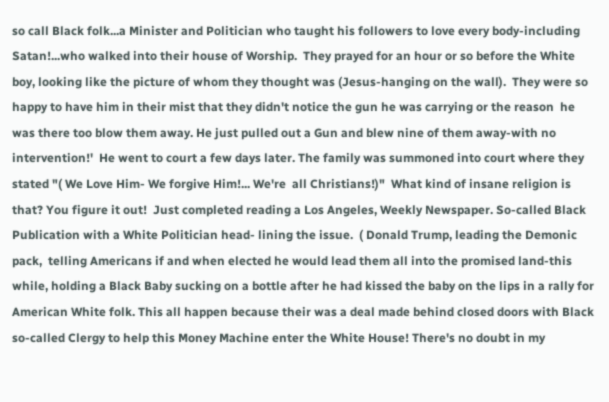so call Black folk...a Minister and Politician who taught his followers to love every body-including Satan!...who walked into their house of Worship.  They prayed for an hour or so before the White boy, looking like the picture of whom they thought was (Jesus-hanging on the wall).  They were so happy to have him in their mist that they didn't notice the gun he was carrying or the reason  he was there too blow them away. He just pulled out a Gun and blew nine of them away-with no intervention!'  He went to court a few days later. The family was summoned into court where they stated "( We Love Him- We forgive Him!... We're  all Christians!)"  What kind of insane religion is that? You figure it out!  Just completed reading a Los Angeles, Weekly Newspaper. So-called Black Publication with a White Politician head- lining the issue.  ( Donald Trump, leading the Demonic pack,  telling Americans if and when elected he would lead them all into the promised land-this while, holding a Black Baby sucking on a bottle after he had kissed the baby on the lips in a rally for American White folk. This all happen because their was a deal made behind closed doors with Black so-called Clergy to help this Money Machine enter the White House! There's no doubt in my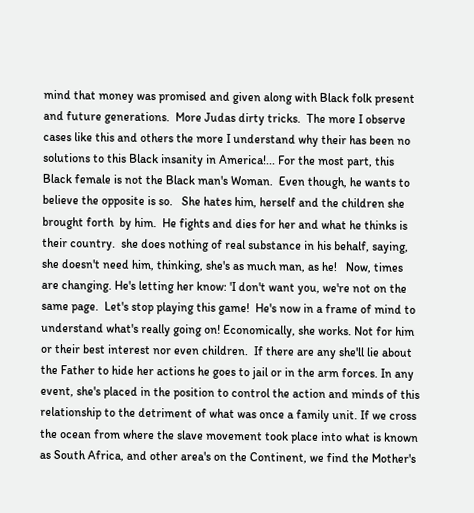mind that money was promised and given along with Black folk present and future generations.  More Judas dirty tricks.  The more I observe cases like this and others the more I understand why their has been no solutions to this Black insanity in America!... For the most part, this Black female is not the Black man's Woman.  Even though, he wants to believe the opposite is so.   She hates him, herself and the children she brought forth  by him.  He fights and dies for her and what he thinks is their country.  she does nothing of real substance in his behalf, saying, she doesn't need him, thinking, she's as much man, as he!   Now, times are changing. He's letting her know: 'I don't want you, we're not on the same page.  Let's stop playing this game!  He's now in a frame of mind to understand what's really going on! Economically, she works. Not for him or their best interest nor even children.  If there are any she'll lie about the Father to hide her actions he goes to jail or in the arm forces. In any event, she's placed in the position to control the action and minds of this relationship to the detriment of what was once a family unit. If we cross the ocean from where the slave movement took place into what is known as South Africa, and other area's on the Continent, we find the Mother's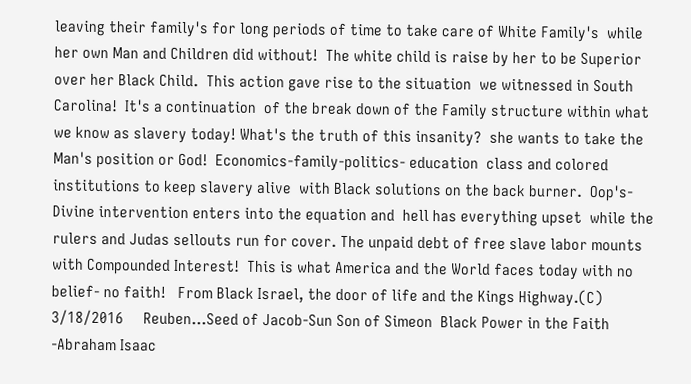leaving their family's for long periods of time to take care of White Family's  while her own Man and Children did without!  The white child is raise by her to be Superior over her Black Child.  This action gave rise to the situation  we witnessed in South Carolina!  It's a continuation  of the break down of the Family structure within what we know as slavery today! What's the truth of this insanity?  she wants to take the Man's position or God!  Economics-family-politics- education  class and colored institutions to keep slavery alive  with Black solutions on the back burner.  Oop's- Divine intervention enters into the equation and  hell has everything upset  while the rulers and Judas sellouts run for cover. The unpaid debt of free slave labor mounts with Compounded Interest!  This is what America and the World faces today with no belief- no faith!   From Black Israel, the door of life and the Kings Highway.(C) 3/18/2016     Reuben...Seed of Jacob-Sun Son of Simeon  Black Power in the Faith -Abraham Isaac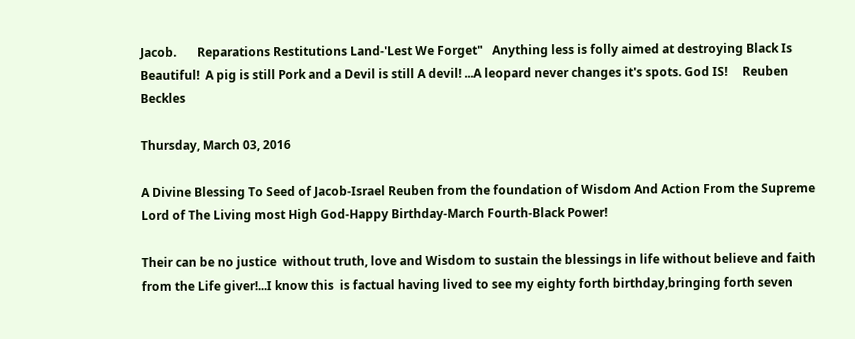Jacob.       Reparations Restitutions Land-'Lest We Forget"   Anything less is folly aimed at destroying Black Is Beautiful!  A pig is still Pork and a Devil is still A devil! ...A leopard never changes it's spots. God IS!     Reuben Beckles

Thursday, March 03, 2016

A Divine Blessing To Seed of Jacob-Israel Reuben from the foundation of Wisdom And Action From the Supreme Lord of The Living most High God-Happy Birthday-March Fourth-Black Power!

Their can be no justice  without truth, love and Wisdom to sustain the blessings in life without believe and faith from the Life giver!...I know this  is factual having lived to see my eighty forth birthday,bringing forth seven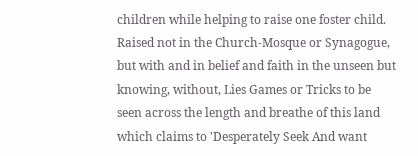children while helping to raise one foster child.  Raised not in the Church-Mosque or Synagogue, but with and in belief and faith in the unseen but knowing, without, Lies Games or Tricks to be seen across the length and breathe of this land which claims to 'Desperately Seek And want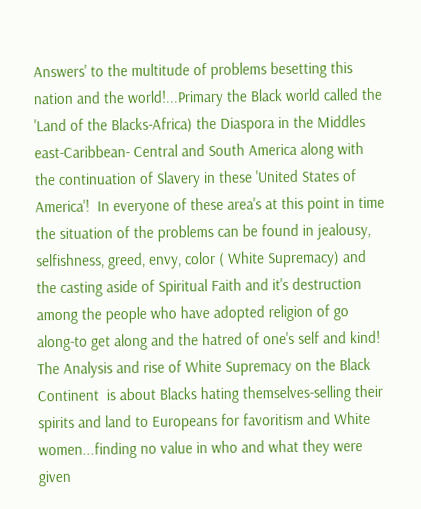Answers' to the multitude of problems besetting this nation and the world!...Primary the Black world called the 'Land of the Blacks-Africa) the Diaspora in the Middles east-Caribbean- Central and South America along with the continuation of Slavery in these 'United States of America'!  In everyone of these area's at this point in time the situation of the problems can be found in jealousy, selfishness, greed, envy, color ( White Supremacy) and the casting aside of Spiritual Faith and it's destruction among the people who have adopted religion of go along-to get along and the hatred of one's self and kind!  The Analysis and rise of White Supremacy on the Black Continent  is about Blacks hating themselves-selling their spirits and land to Europeans for favoritism and White women...finding no value in who and what they were given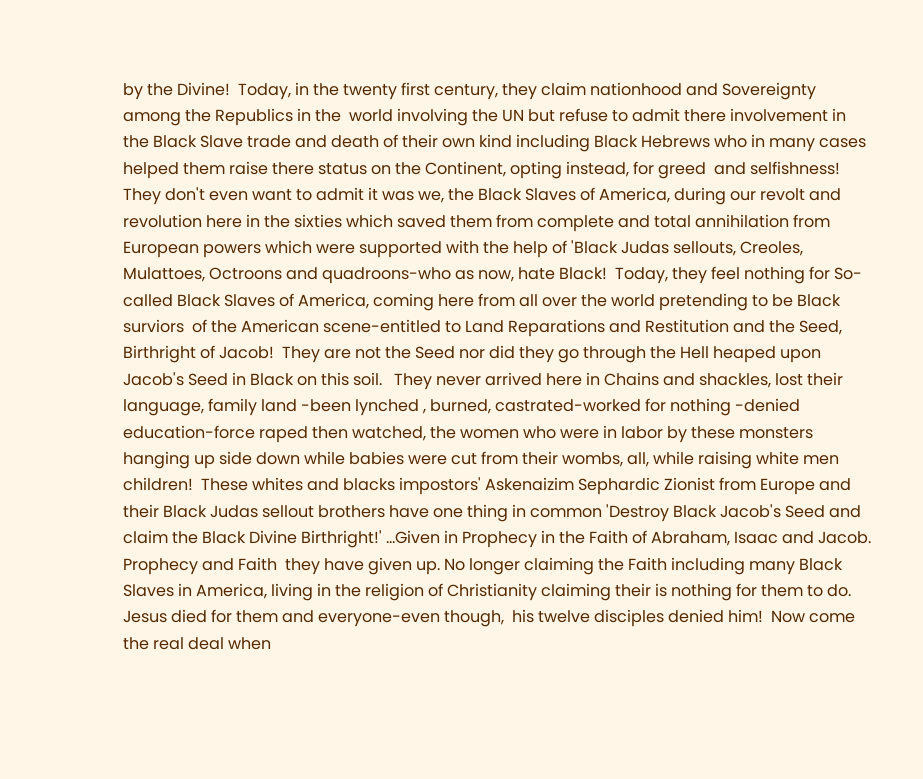by the Divine!  Today, in the twenty first century, they claim nationhood and Sovereignty among the Republics in the  world involving the UN but refuse to admit there involvement in the Black Slave trade and death of their own kind including Black Hebrews who in many cases helped them raise there status on the Continent, opting instead, for greed  and selfishness!  They don't even want to admit it was we, the Black Slaves of America, during our revolt and revolution here in the sixties which saved them from complete and total annihilation from European powers which were supported with the help of 'Black Judas sellouts, Creoles, Mulattoes, Octroons and quadroons-who as now, hate Black!  Today, they feel nothing for So-called Black Slaves of America, coming here from all over the world pretending to be Black surviors  of the American scene-entitled to Land Reparations and Restitution and the Seed, Birthright of Jacob!  They are not the Seed nor did they go through the Hell heaped upon Jacob's Seed in Black on this soil.   They never arrived here in Chains and shackles, lost their language, family land -been lynched , burned, castrated-worked for nothing -denied education-force raped then watched, the women who were in labor by these monsters  hanging up side down while babies were cut from their wombs, all, while raising white men children!  These whites and blacks impostors' Askenaizim Sephardic Zionist from Europe and their Black Judas sellout brothers have one thing in common 'Destroy Black Jacob's Seed and claim the Black Divine Birthright!' ...Given in Prophecy in the Faith of Abraham, Isaac and Jacob.  Prophecy and Faith  they have given up. No longer claiming the Faith including many Black Slaves in America, living in the religion of Christianity claiming their is nothing for them to do.  Jesus died for them and everyone-even though,  his twelve disciples denied him!  Now come the real deal when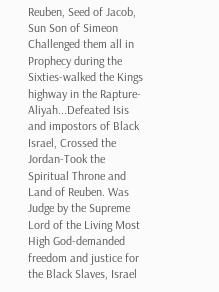Reuben, Seed of Jacob, Sun Son of Simeon Challenged them all in Prophecy during the Sixties-walked the Kings highway in the Rapture-Aliyah...Defeated Isis and impostors of Black Israel, Crossed the Jordan-Took the Spiritual Throne and Land of Reuben. Was Judge by the Supreme Lord of the Living Most High God-demanded freedom and justice for the Black Slaves, Israel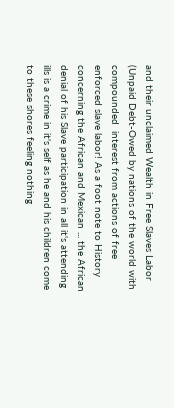and their unclaimed Wealth in Free Slaves Labor (Unpaid Debt-Owed by nations of the world with compounded  interest from actions of free enforced slave labor! As a foot note to History concerning the African and Mexican ... the African denial of his Slave participation in all it's attending ills is a crime in it's self as he and his children come to these shores feeling nothing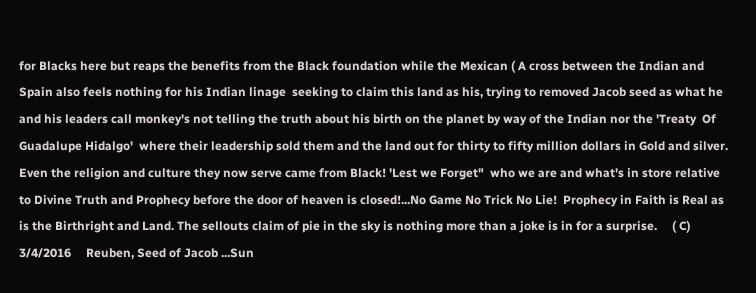for Blacks here but reaps the benefits from the Black foundation while the Mexican ( A cross between the Indian and Spain also feels nothing for his Indian linage  seeking to claim this land as his, trying to removed Jacob seed as what he and his leaders call monkey's not telling the truth about his birth on the planet by way of the Indian nor the 'Treaty  Of Guadalupe Hidalgo'  where their leadership sold them and the land out for thirty to fifty million dollars in Gold and silver.  Even the religion and culture they now serve came from Black! 'Lest we Forget"  who we are and what's in store relative to Divine Truth and Prophecy before the door of heaven is closed!...No Game No Trick No Lie!  Prophecy in Faith is Real as is the Birthright and Land. The sellouts claim of pie in the sky is nothing more than a joke is in for a surprise.     ( C)  3/4/2016     Reuben, Seed of Jacob ...Sun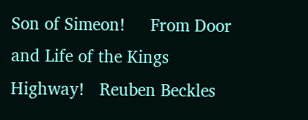Son of Simeon!     From Door and Life of the Kings Highway!   Reuben Beckles